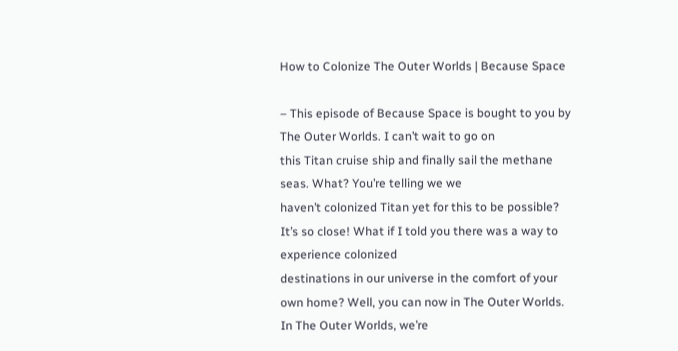How to Colonize The Outer Worlds | Because Space

– This episode of Because Space is bought to you by The Outer Worlds. I can’t wait to go on
this Titan cruise ship and finally sail the methane seas. What? You’re telling we we
haven’t colonized Titan yet for this to be possible? It’s so close! What if I told you there was a way to experience colonized
destinations in our universe in the comfort of your own home? Well, you can now in The Outer Worlds. In The Outer Worlds, we’re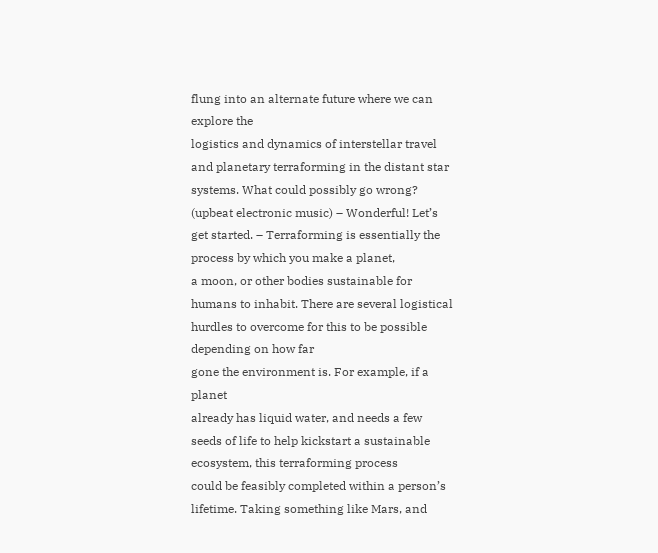flung into an alternate future where we can explore the
logistics and dynamics of interstellar travel
and planetary terraforming in the distant star systems. What could possibly go wrong? (upbeat electronic music) – Wonderful! Let’s get started. – Terraforming is essentially the process by which you make a planet,
a moon, or other bodies sustainable for humans to inhabit. There are several logistical
hurdles to overcome for this to be possible depending on how far
gone the environment is. For example, if a planet
already has liquid water, and needs a few seeds of life to help kickstart a sustainable ecosystem, this terraforming process
could be feasibly completed within a person’s lifetime. Taking something like Mars, and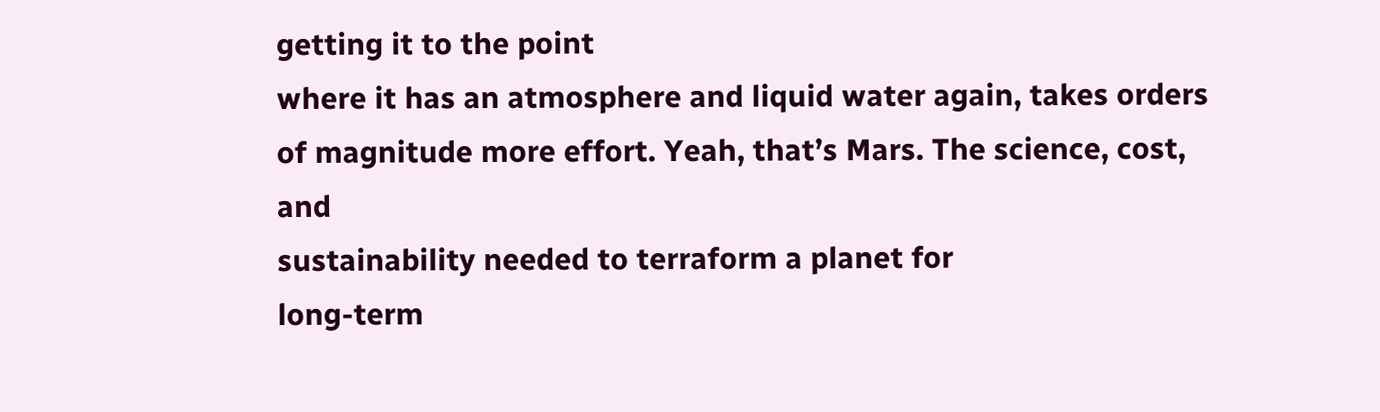getting it to the point
where it has an atmosphere and liquid water again, takes orders of magnitude more effort. Yeah, that’s Mars. The science, cost, and
sustainability needed to terraform a planet for
long-term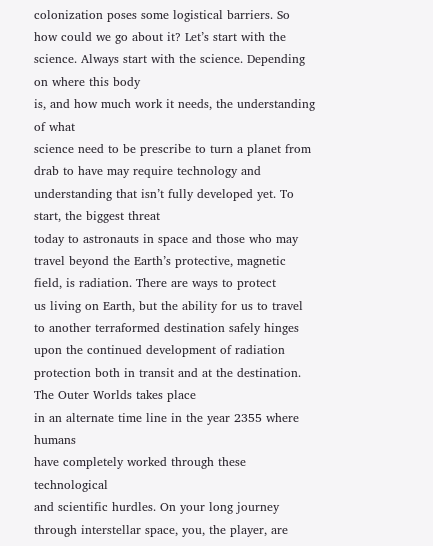colonization poses some logistical barriers. So how could we go about it? Let’s start with the science. Always start with the science. Depending on where this body
is, and how much work it needs, the understanding of what
science need to be prescribe to turn a planet from drab to have may require technology and understanding that isn’t fully developed yet. To start, the biggest threat
today to astronauts in space and those who may travel beyond the Earth’s protective, magnetic field, is radiation. There are ways to protect
us living on Earth, but the ability for us to travel to another terraformed destination safely hinges upon the continued development of radiation protection both in transit and at the destination. The Outer Worlds takes place
in an alternate time line in the year 2355 where humans
have completely worked through these technological
and scientific hurdles. On your long journey
through interstellar space, you, the player, are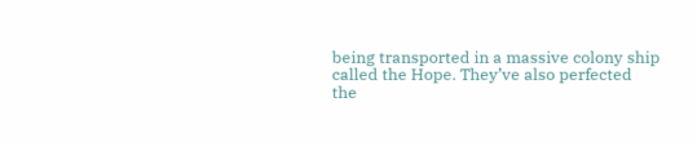being transported in a massive colony ship called the Hope. They’ve also perfected
the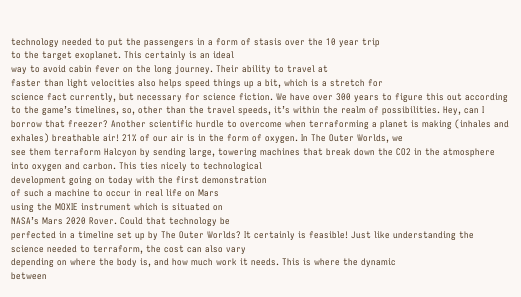technology needed to put the passengers in a form of stasis over the 10 year trip
to the target exoplanet. This certainly is an ideal
way to avoid cabin fever on the long journey. Their ability to travel at
faster than light velocities also helps speed things up a bit, which is a stretch for
science fact currently, but necessary for science fiction. We have over 300 years to figure this out according to the game’s timelines, so, other than the travel speeds, it’s within the realm of possibilities. Hey, can I borrow that freezer? Another scientific hurdle to overcome when terraforming a planet is making (inhales and
exhales) breathable air! 21% of our air is in the form of oxygen. In The Outer Worlds, we
see them terraform Halcyon by sending large, towering machines that break down the CO2 in the atmosphere into oxygen and carbon. This ties nicely to technological
development going on today with the first demonstration
of such a machine to occur in real life on Mars
using the MOXIE instrument which is situated on
NASA’s Mars 2020 Rover. Could that technology be
perfected in a timeline set up by The Outer Worlds? It certainly is feasible! Just like understanding the
science needed to terraform, the cost can also vary
depending on where the body is, and how much work it needs. This is where the dynamic
between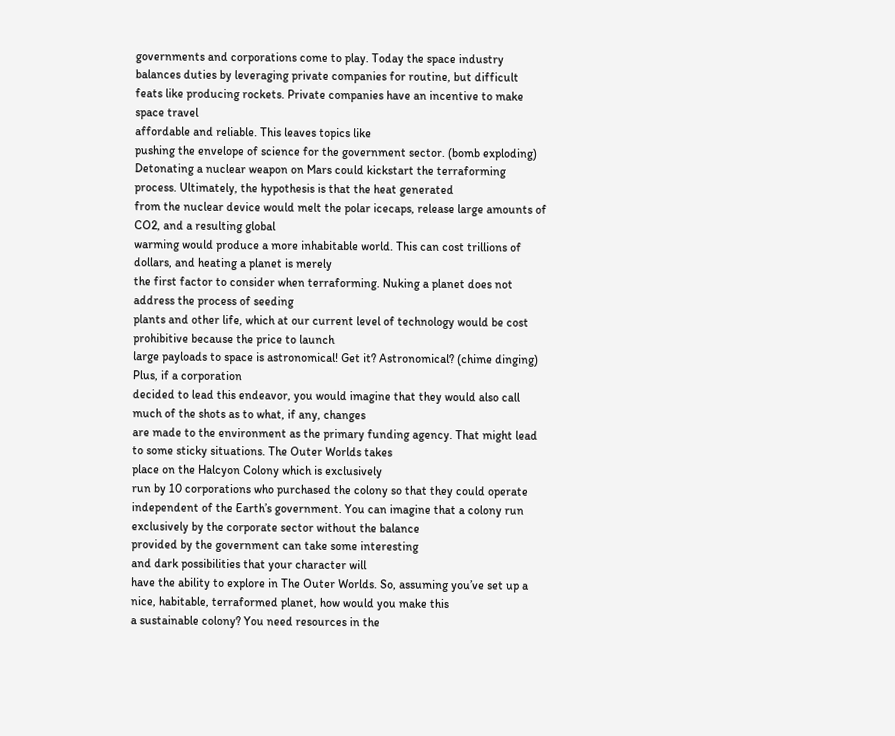governments and corporations come to play. Today the space industry balances duties by leveraging private companies for routine, but difficult
feats like producing rockets. Private companies have an incentive to make space travel
affordable and reliable. This leaves topics like
pushing the envelope of science for the government sector. (bomb exploding) Detonating a nuclear weapon on Mars could kickstart the terraforming process. Ultimately, the hypothesis is that the heat generated
from the nuclear device would melt the polar icecaps, release large amounts of CO2, and a resulting global
warming would produce a more inhabitable world. This can cost trillions of dollars, and heating a planet is merely
the first factor to consider when terraforming. Nuking a planet does not address the process of seeding
plants and other life, which at our current level of technology would be cost prohibitive because the price to launch
large payloads to space is astronomical! Get it? Astronomical? (chime dinging) Plus, if a corporation
decided to lead this endeavor, you would imagine that they would also call much of the shots as to what, if any, changes
are made to the environment as the primary funding agency. That might lead to some sticky situations. The Outer Worlds takes
place on the Halcyon Colony which is exclusively
run by 10 corporations who purchased the colony so that they could operate independent of the Earth’s government. You can imagine that a colony run exclusively by the corporate sector without the balance
provided by the government can take some interesting
and dark possibilities that your character will
have the ability to explore in The Outer Worlds. So, assuming you’ve set up a nice, habitable, terraformed planet, how would you make this
a sustainable colony? You need resources in the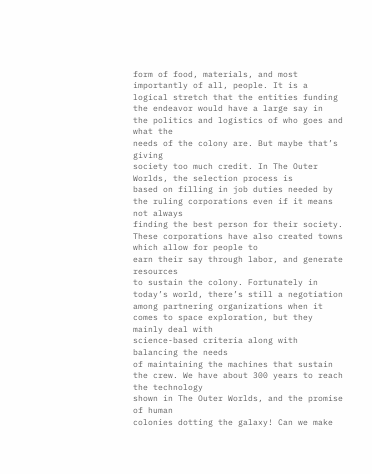form of food, materials, and most importantly of all, people. It is a logical stretch that the entities funding the endeavor would have a large say in
the politics and logistics of who goes and what the
needs of the colony are. But maybe that’s giving
society too much credit. In The Outer Worlds, the selection process is
based on filling in job duties needed by the ruling corporations even if it means not always
finding the best person for their society. These corporations have also created towns which allow for people to
earn their say through labor, and generate resources
to sustain the colony. Fortunately in today’s world, there’s still a negotiation
among partnering organizations when it comes to space exploration, but they mainly deal with
science-based criteria along with balancing the needs
of maintaining the machines that sustain the crew. We have about 300 years to reach the technology
shown in The Outer Worlds, and the promise of human
colonies dotting the galaxy! Can we make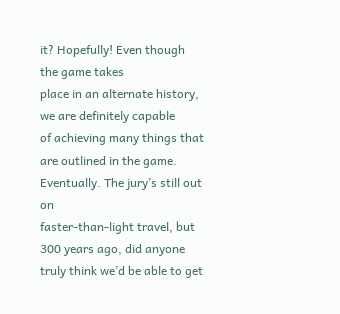it? Hopefully! Even though the game takes
place in an alternate history, we are definitely capable
of achieving many things that are outlined in the game. Eventually. The jury’s still out on
faster-than-light travel, but 300 years ago, did anyone
truly think we’d be able to get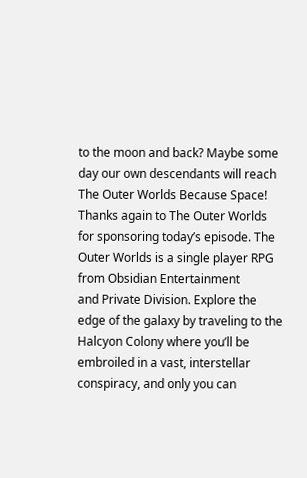to the moon and back? Maybe some day our own descendants will reach The Outer Worlds Because Space! Thanks again to The Outer Worlds for sponsoring today’s episode. The Outer Worlds is a single player RPG from Obsidian Entertainment
and Private Division. Explore the edge of the galaxy by traveling to the Halcyon Colony where you’ll be embroiled in a vast, interstellar conspiracy, and only you can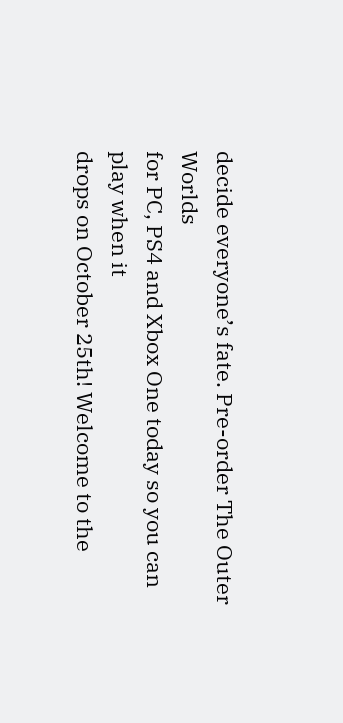decide everyone’s fate. Pre-order The Outer Worlds
for PC, PS4 and Xbox One today so you can play when it
drops on October 25th! Welcome to the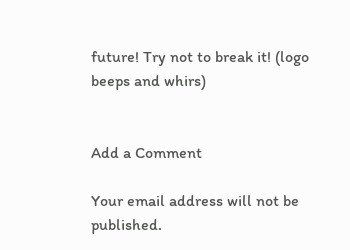future! Try not to break it! (logo beeps and whirs)


Add a Comment

Your email address will not be published.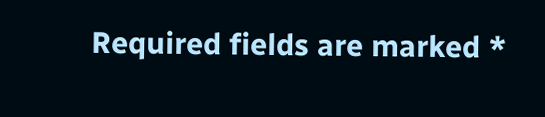Required fields are marked *